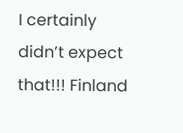I certainly didn’t expect that!!! Finland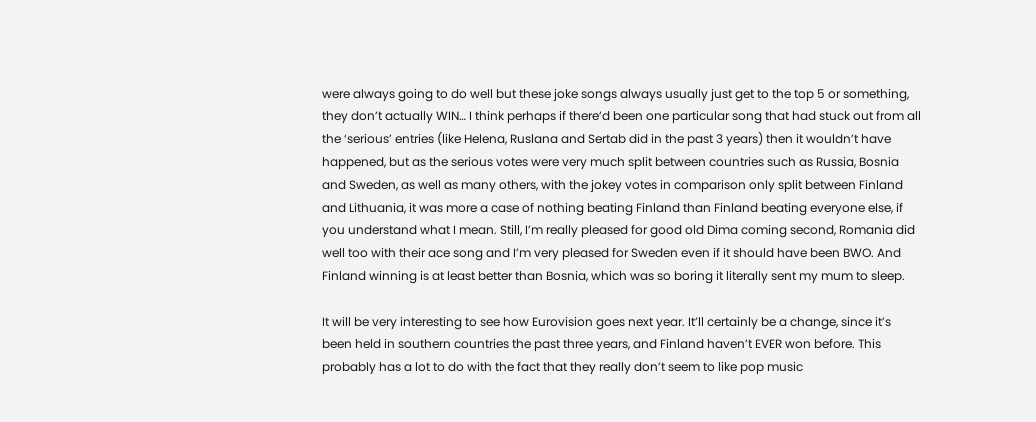were always going to do well but these joke songs always usually just get to the top 5 or something, they don’t actually WIN… I think perhaps if there’d been one particular song that had stuck out from all the ‘serious’ entries (like Helena, Ruslana and Sertab did in the past 3 years) then it wouldn’t have happened, but as the serious votes were very much split between countries such as Russia, Bosnia and Sweden, as well as many others, with the jokey votes in comparison only split between Finland and Lithuania, it was more a case of nothing beating Finland than Finland beating everyone else, if you understand what I mean. Still, I’m really pleased for good old Dima coming second, Romania did well too with their ace song and I’m very pleased for Sweden even if it should have been BWO. And Finland winning is at least better than Bosnia, which was so boring it literally sent my mum to sleep.

It will be very interesting to see how Eurovision goes next year. It’ll certainly be a change, since it’s been held in southern countries the past three years, and Finland haven’t EVER won before. This probably has a lot to do with the fact that they really don’t seem to like pop music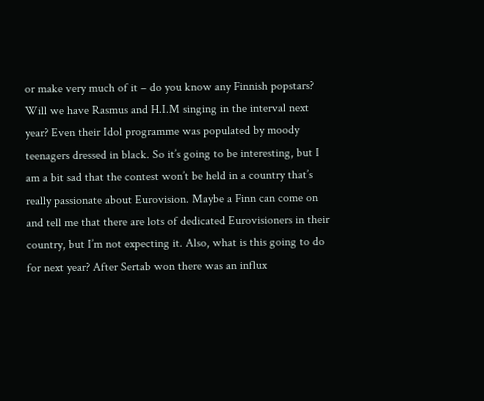or make very much of it – do you know any Finnish popstars? Will we have Rasmus and H.I.M singing in the interval next year? Even their Idol programme was populated by moody teenagers dressed in black. So it’s going to be interesting, but I am a bit sad that the contest won’t be held in a country that’s really passionate about Eurovision. Maybe a Finn can come on and tell me that there are lots of dedicated Eurovisioners in their country, but I’m not expecting it. Also, what is this going to do for next year? After Sertab won there was an influx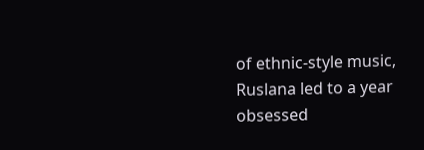of ethnic-style music, Ruslana led to a year obsessed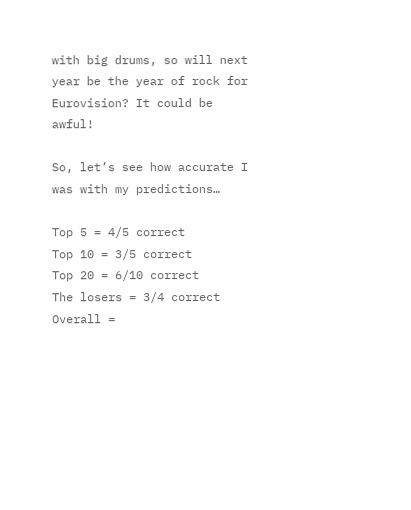with big drums, so will next year be the year of rock for Eurovision? It could be awful!

So, let’s see how accurate I was with my predictions…

Top 5 = 4/5 correct
Top 10 = 3/5 correct
Top 20 = 6/10 correct
The losers = 3/4 correct
Overall =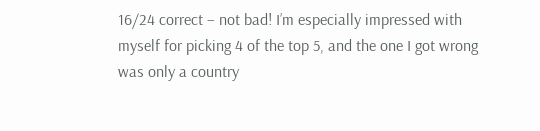16/24 correct – not bad! I’m especially impressed with myself for picking 4 of the top 5, and the one I got wrong was only a country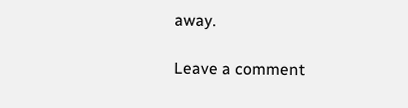away.

Leave a comment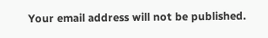Your email address will not be published.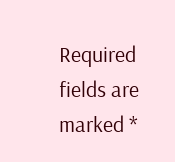Required fields are marked *